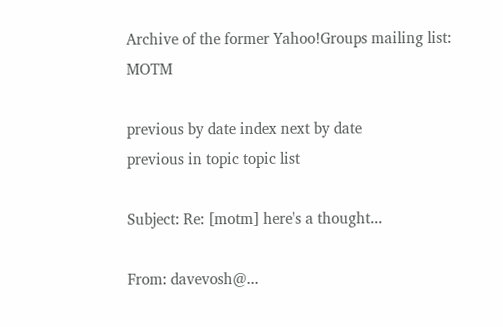Archive of the former Yahoo!Groups mailing list: MOTM

previous by date index next by date
previous in topic topic list

Subject: Re: [motm] here's a thought...

From: davevosh@...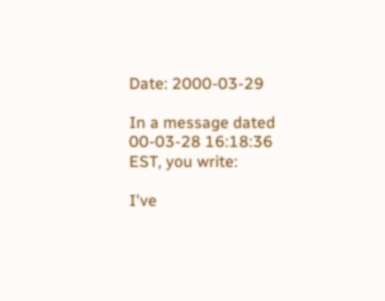Date: 2000-03-29

In a message dated 00-03-28 16:18:36 EST, you write:

I've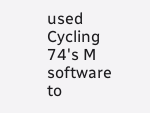used Cycling 74's M software to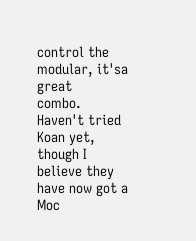control the modular, it'sa great
combo. Haven't tried Koan yet, though I believe they have now got a Moc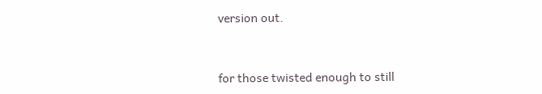version out.


for those twisted enough to still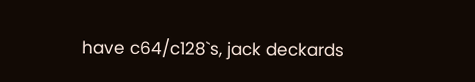have c64/c128`s, jack deckards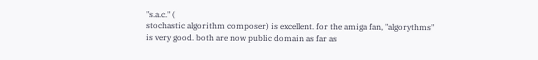"s.a.c." (
stochastic algorithm composer) is excellent. for the amiga fan, "algorythms"
is very good. both are now public domain as far as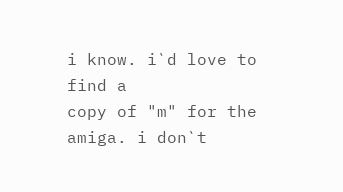i know. i`d love to find a
copy of "m" for the amiga. i don`t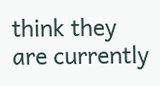think they are currently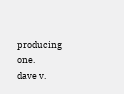producing one.
dave v.